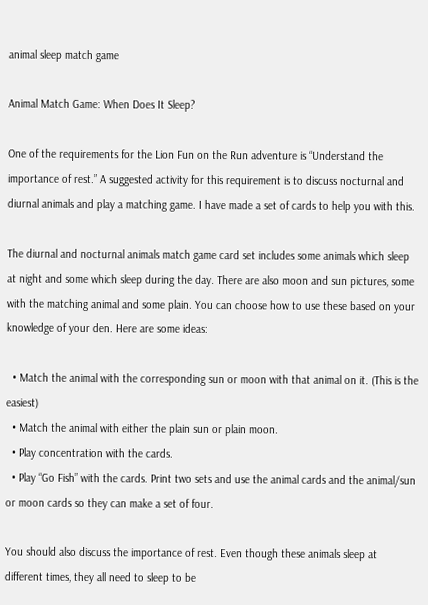animal sleep match game

Animal Match Game: When Does It Sleep?

One of the requirements for the Lion Fun on the Run adventure is “Understand the importance of rest.” A suggested activity for this requirement is to discuss nocturnal and diurnal animals and play a matching game. I have made a set of cards to help you with this.

The diurnal and nocturnal animals match game card set includes some animals which sleep at night and some which sleep during the day. There are also moon and sun pictures, some with the matching animal and some plain. You can choose how to use these based on your knowledge of your den. Here are some ideas:

  • Match the animal with the corresponding sun or moon with that animal on it. (This is the easiest)
  • Match the animal with either the plain sun or plain moon.
  • Play concentration with the cards.
  • Play “Go Fish” with the cards. Print two sets and use the animal cards and the animal/sun or moon cards so they can make a set of four.

You should also discuss the importance of rest. Even though these animals sleep at different times, they all need to sleep to be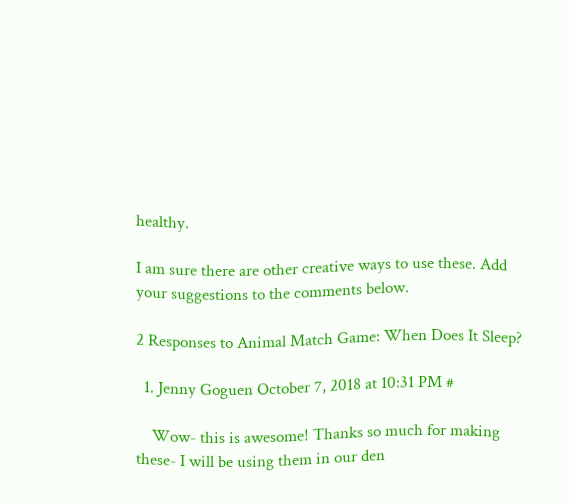healthy.

I am sure there are other creative ways to use these. Add your suggestions to the comments below.

2 Responses to Animal Match Game: When Does It Sleep?

  1. Jenny Goguen October 7, 2018 at 10:31 PM #

    Wow- this is awesome! Thanks so much for making these- I will be using them in our den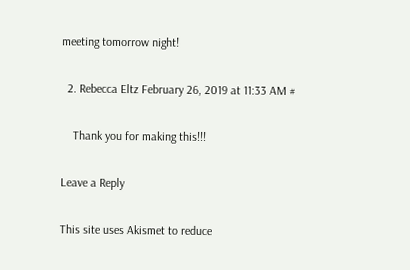meeting tomorrow night!

  2. Rebecca Eltz February 26, 2019 at 11:33 AM #

    Thank you for making this!!!

Leave a Reply

This site uses Akismet to reduce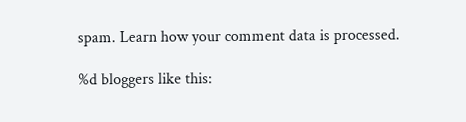spam. Learn how your comment data is processed.

%d bloggers like this: